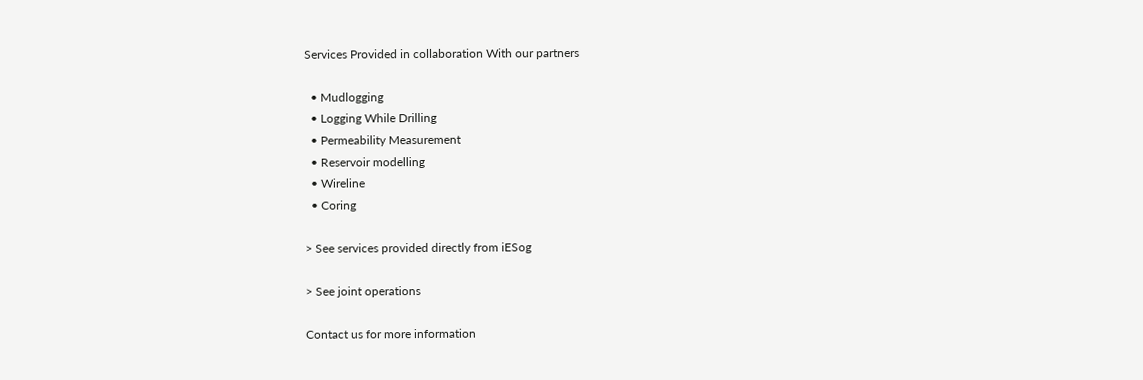Services Provided in collaboration With our partners

  • Mudlogging
  • Logging While Drilling
  • Permeability Measurement
  • Reservoir modelling
  • Wireline
  • Coring

> See services provided directly from iESog

> See joint operations

Contact us for more information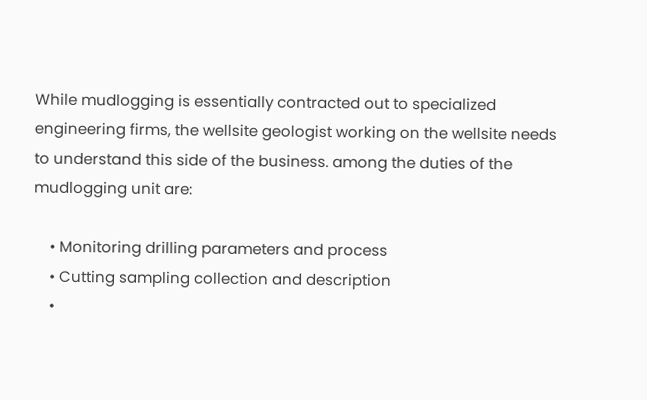While mudlogging is essentially contracted out to specialized engineering firms, the wellsite geologist working on the wellsite needs to understand this side of the business. among the duties of the mudlogging unit are:

    • Monitoring drilling parameters and process
    • Cutting sampling collection and description
    •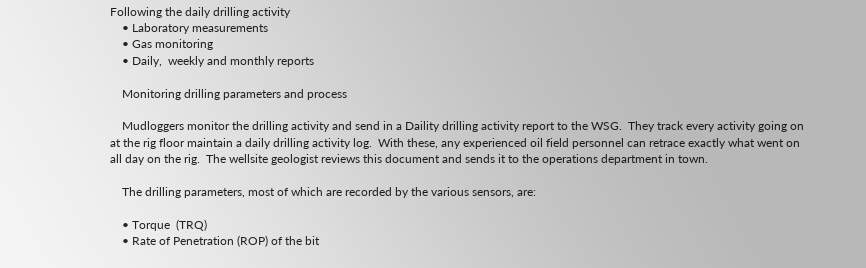Following the daily drilling activity
    • Laboratory measurements
    • Gas monitoring
    • Daily,  weekly and monthly reports

    Monitoring drilling parameters and process

    Mudloggers monitor the drilling activity and send in a Daility drilling activity report to the WSG.  They track every activity going on at the rig floor maintain a daily drilling activity log.  With these, any experienced oil field personnel can retrace exactly what went on all day on the rig.  The wellsite geologist reviews this document and sends it to the operations department in town.

    The drilling parameters, most of which are recorded by the various sensors, are:

    • Torque  (TRQ)
    • Rate of Penetration (ROP) of the bit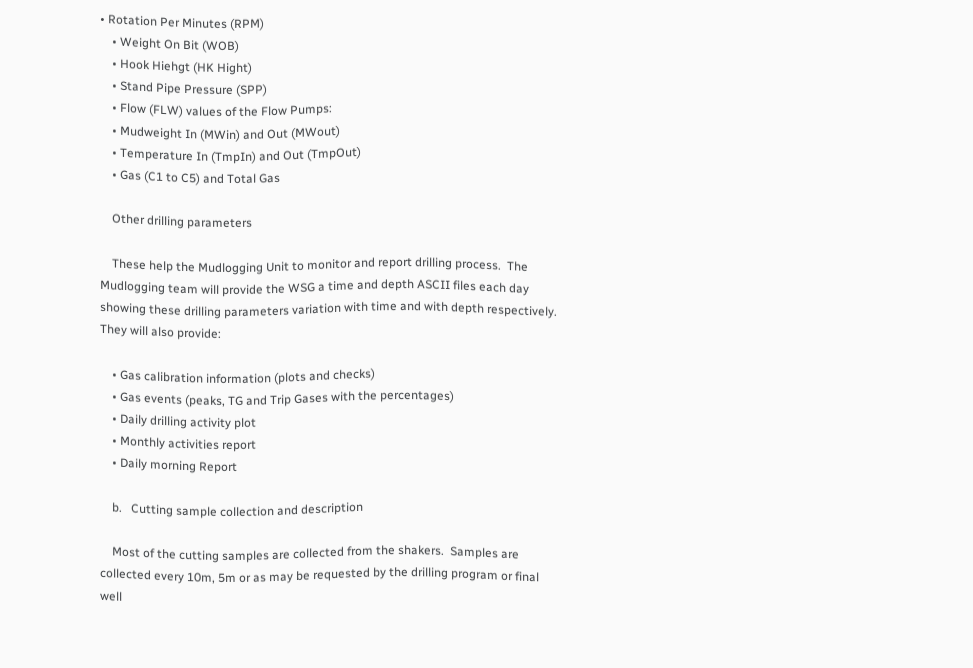• Rotation Per Minutes (RPM)
    • Weight On Bit (WOB)
    • Hook Hiehgt (HK Hight)
    • Stand Pipe Pressure (SPP)
    • Flow (FLW) values of the Flow Pumps:
    • Mudweight In (MWin) and Out (MWout)
    • Temperature In (TmpIn) and Out (TmpOut)
    • Gas (C1 to C5) and Total Gas

    Other drilling parameters

    These help the Mudlogging Unit to monitor and report drilling process.  The Mudlogging team will provide the WSG a time and depth ASCII files each day showing these drilling parameters variation with time and with depth respectively.  They will also provide:

    • Gas calibration information (plots and checks)
    • Gas events (peaks, TG and Trip Gases with the percentages)
    • Daily drilling activity plot
    • Monthly activities report
    • Daily morning Report

    b.   Cutting sample collection and description

    Most of the cutting samples are collected from the shakers.  Samples are collected every 10m, 5m or as may be requested by the drilling program or final well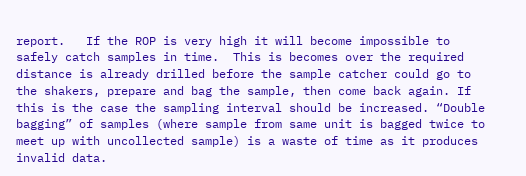report.   If the ROP is very high it will become impossible to safely catch samples in time.  This is becomes over the required distance is already drilled before the sample catcher could go to the shakers, prepare and bag the sample, then come back again. If this is the case the sampling interval should be increased. “Double bagging” of samples (where sample from same unit is bagged twice to meet up with uncollected sample) is a waste of time as it produces invalid data.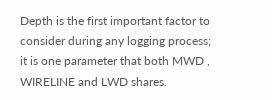Depth is the first important factor to consider during any logging process; it is one parameter that both MWD , WIRELINE and LWD shares.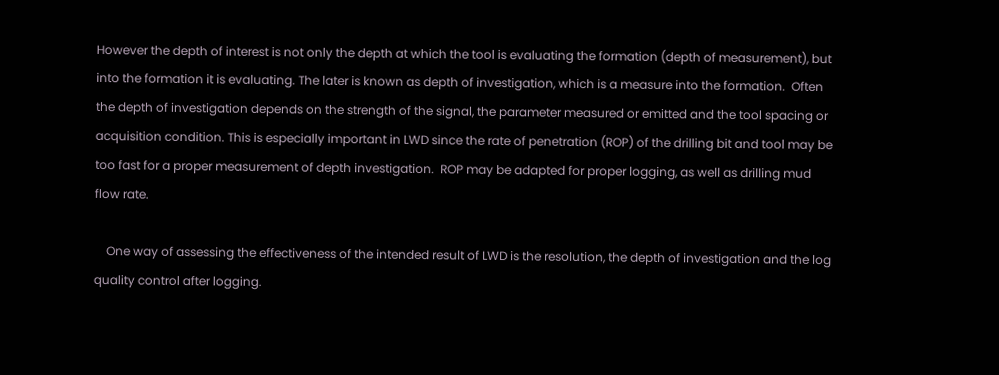However the depth of interest is not only the depth at which the tool is evaluating the formation (depth of measurement), but into the formation it is evaluating. The later is known as depth of investigation, which is a measure into the formation.  Often the depth of investigation depends on the strength of the signal, the parameter measured or emitted and the tool spacing or acquisition condition. This is especially important in LWD since the rate of penetration (ROP) of the drilling bit and tool may be too fast for a proper measurement of depth investigation.  ROP may be adapted for proper logging, as well as drilling mud flow rate.

    One way of assessing the effectiveness of the intended result of LWD is the resolution, the depth of investigation and the log quality control after logging.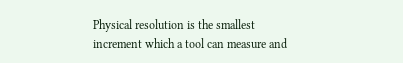Physical resolution is the smallest increment which a tool can measure and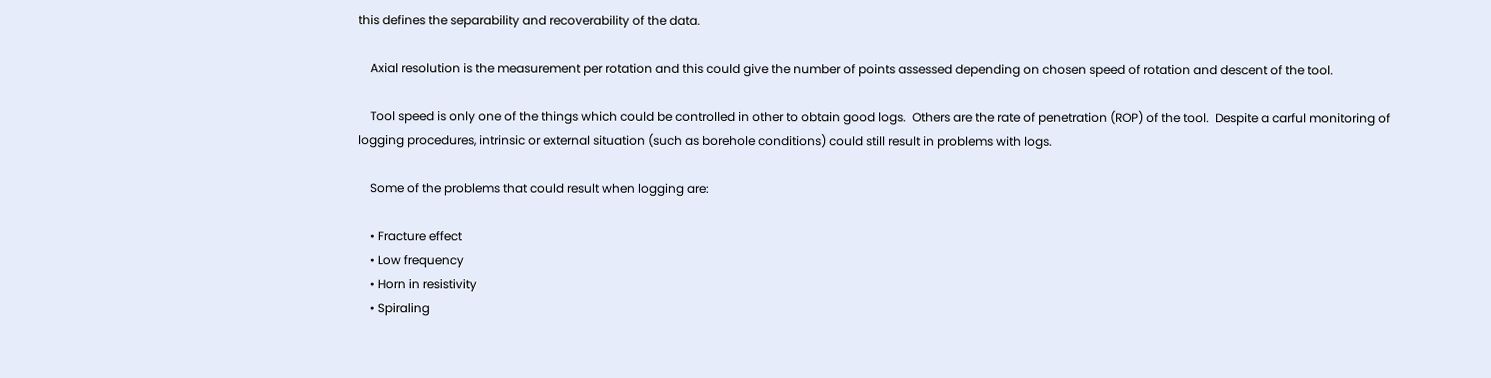this defines the separability and recoverability of the data.

    Axial resolution is the measurement per rotation and this could give the number of points assessed depending on chosen speed of rotation and descent of the tool.

    Tool speed is only one of the things which could be controlled in other to obtain good logs.  Others are the rate of penetration (ROP) of the tool.  Despite a carful monitoring of logging procedures, intrinsic or external situation (such as borehole conditions) could still result in problems with logs.

    Some of the problems that could result when logging are:

    • Fracture effect
    • Low frequency
    • Horn in resistivity
    • Spiraling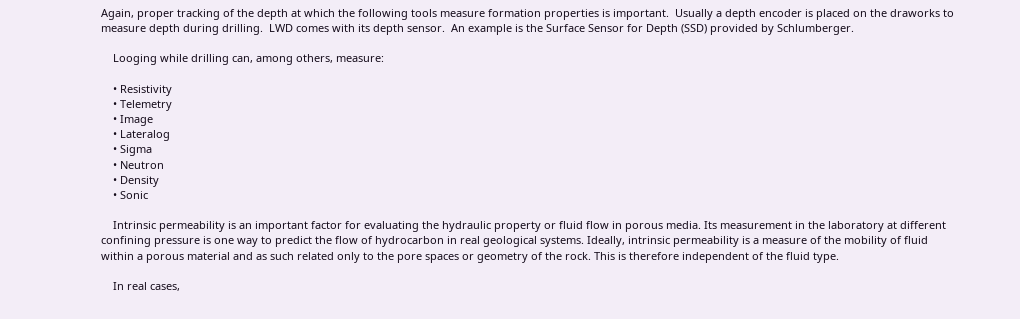Again, proper tracking of the depth at which the following tools measure formation properties is important.  Usually a depth encoder is placed on the draworks to measure depth during drilling.  LWD comes with its depth sensor.  An example is the Surface Sensor for Depth (SSD) provided by Schlumberger.

    Looging while drilling can, among others, measure:

    • Resistivity
    • Telemetry
    • Image
    • Lateralog
    • Sigma
    • Neutron
    • Density
    • Sonic

    Intrinsic permeability is an important factor for evaluating the hydraulic property or fluid flow in porous media. Its measurement in the laboratory at different confining pressure is one way to predict the flow of hydrocarbon in real geological systems. Ideally, intrinsic permeability is a measure of the mobility of fluid within a porous material and as such related only to the pore spaces or geometry of the rock. This is therefore independent of the fluid type.

    In real cases,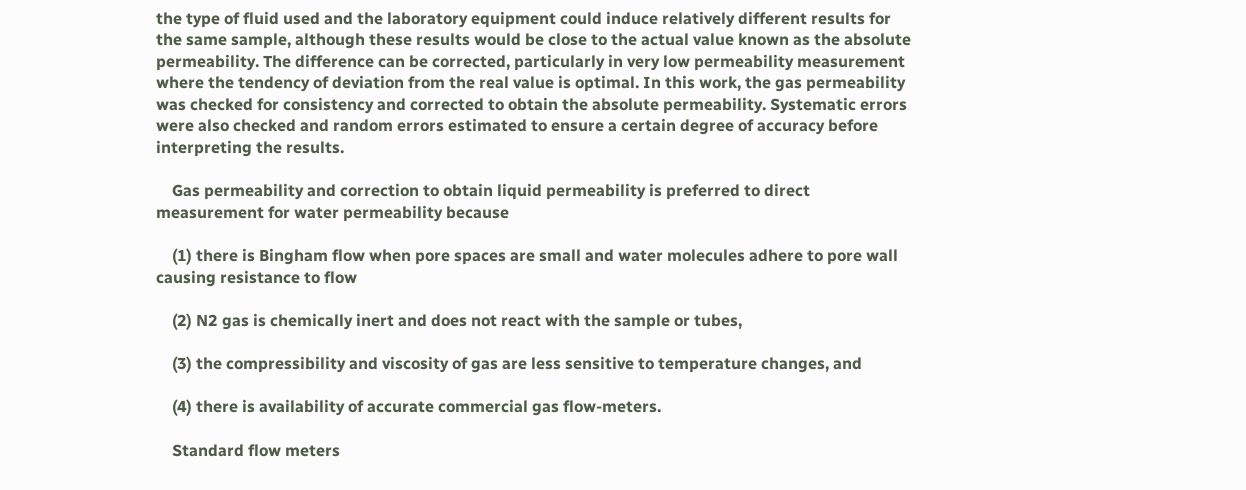the type of fluid used and the laboratory equipment could induce relatively different results for the same sample, although these results would be close to the actual value known as the absolute permeability. The difference can be corrected, particularly in very low permeability measurement where the tendency of deviation from the real value is optimal. In this work, the gas permeability was checked for consistency and corrected to obtain the absolute permeability. Systematic errors were also checked and random errors estimated to ensure a certain degree of accuracy before interpreting the results.

    Gas permeability and correction to obtain liquid permeability is preferred to direct measurement for water permeability because

    (1) there is Bingham flow when pore spaces are small and water molecules adhere to pore wall causing resistance to flow

    (2) N2 gas is chemically inert and does not react with the sample or tubes,

    (3) the compressibility and viscosity of gas are less sensitive to temperature changes, and

    (4) there is availability of accurate commercial gas flow-meters.

    Standard flow meters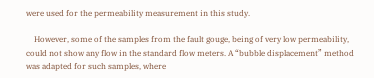were used for the permeability measurement in this study.

    However, some of the samples from the fault gouge, being of very low permeability, could not show any flow in the standard flow meters. A “bubble displacement” method was adapted for such samples, where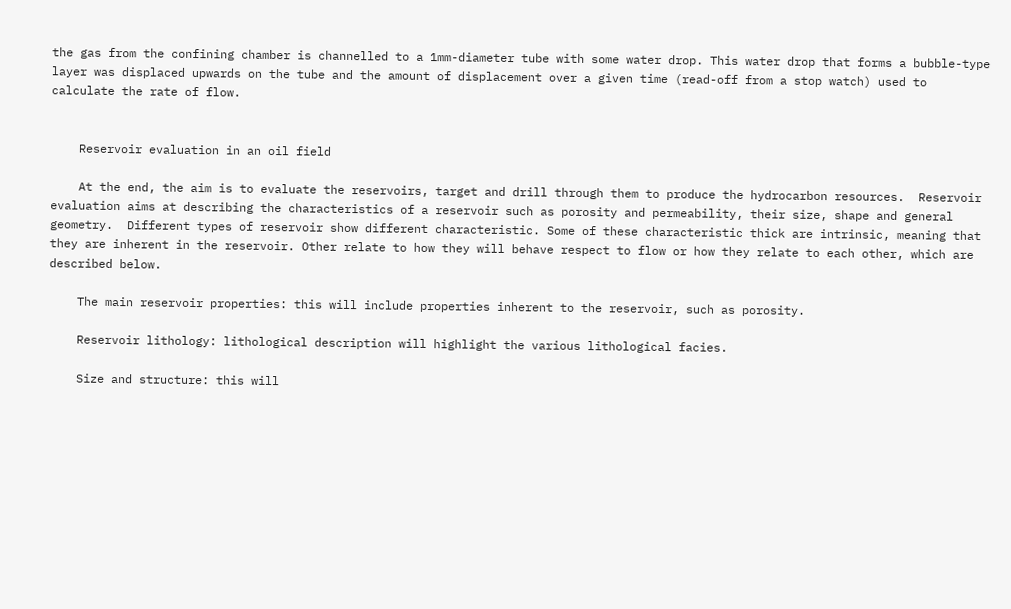the gas from the confining chamber is channelled to a 1mm-diameter tube with some water drop. This water drop that forms a bubble-type layer was displaced upwards on the tube and the amount of displacement over a given time (read-off from a stop watch) used to calculate the rate of flow.


    Reservoir evaluation in an oil field

    At the end, the aim is to evaluate the reservoirs, target and drill through them to produce the hydrocarbon resources.  Reservoir evaluation aims at describing the characteristics of a reservoir such as porosity and permeability, their size, shape and general geometry.  Different types of reservoir show different characteristic. Some of these characteristic thick are intrinsic, meaning that they are inherent in the reservoir. Other relate to how they will behave respect to flow or how they relate to each other, which are described below.

    The main reservoir properties: this will include properties inherent to the reservoir, such as porosity.

    Reservoir lithology: lithological description will highlight the various lithological facies.

    Size and structure: this will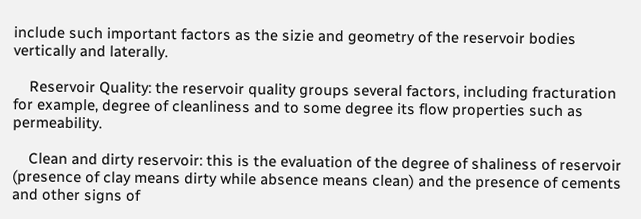include such important factors as the sizie and geometry of the reservoir bodies vertically and laterally.

    Reservoir Quality: the reservoir quality groups several factors, including fracturation for example, degree of cleanliness and to some degree its flow properties such as permeability.

    Clean and dirty reservoir: this is the evaluation of the degree of shaliness of reservoir (presence of clay means dirty while absence means clean) and the presence of cements and other signs of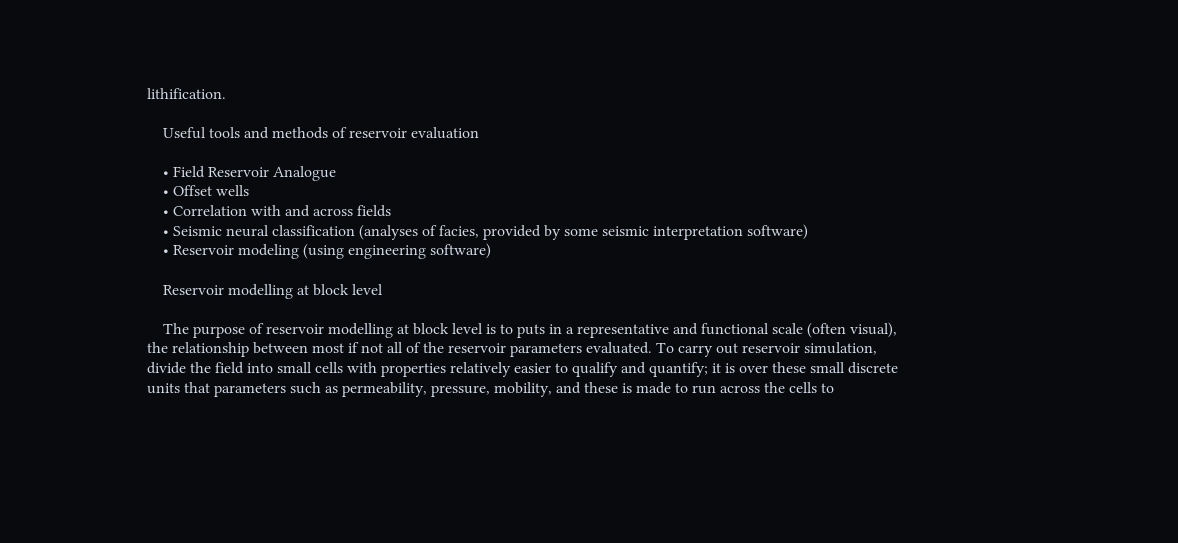lithification.

    Useful tools and methods of reservoir evaluation

    • Field Reservoir Analogue
    • Offset wells
    • Correlation with and across fields
    • Seismic neural classification (analyses of facies, provided by some seismic interpretation software)
    • Reservoir modeling (using engineering software)

    Reservoir modelling at block level

    The purpose of reservoir modelling at block level is to puts in a representative and functional scale (often visual), the relationship between most if not all of the reservoir parameters evaluated. To carry out reservoir simulation, divide the field into small cells with properties relatively easier to qualify and quantify; it is over these small discrete units that parameters such as permeability, pressure, mobility, and these is made to run across the cells to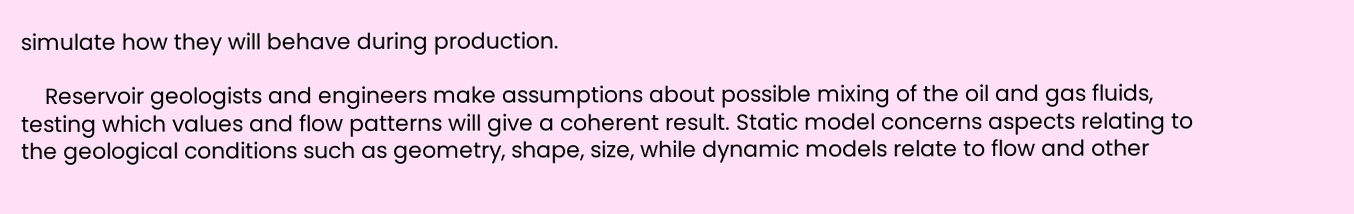simulate how they will behave during production.

    Reservoir geologists and engineers make assumptions about possible mixing of the oil and gas fluids, testing which values and flow patterns will give a coherent result. Static model concerns aspects relating to the geological conditions such as geometry, shape, size, while dynamic models relate to flow and other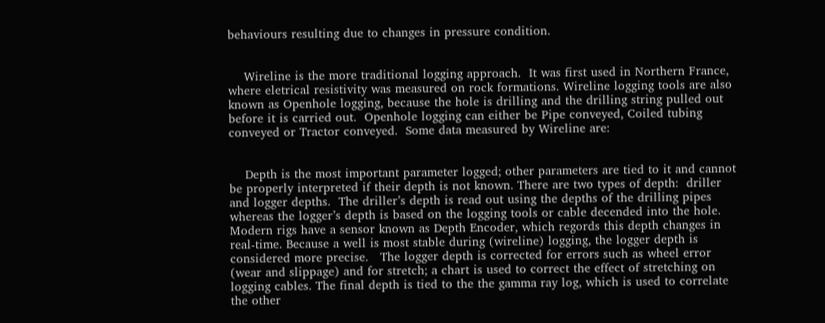behaviours resulting due to changes in pressure condition.


    Wireline is the more traditional logging approach.  It was first used in Northern France, where eletrical resistivity was measured on rock formations. Wireline logging tools are also known as Openhole logging, because the hole is drilling and the drilling string pulled out before it is carried out.  Openhole logging can either be Pipe conveyed, Coiled tubing conveyed or Tractor conveyed.  Some data measured by Wireline are:


    Depth is the most important parameter logged; other parameters are tied to it and cannot be properly interpreted if their depth is not known. There are two types of depth:  driller and logger depths.  The driller’s depth is read out using the depths of the drilling pipes whereas the logger’s depth is based on the logging tools or cable decended into the hole. Modern rigs have a sensor known as Depth Encoder, which regords this depth changes in real-time. Because a well is most stable during (wireline) logging, the logger depth is considered more precise.   The logger depth is corrected for errors such as wheel error (wear and slippage) and for stretch; a chart is used to correct the effect of stretching on logging cables. The final depth is tied to the the gamma ray log, which is used to correlate the other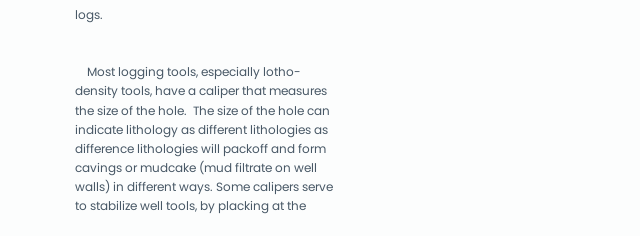logs.


    Most logging tools, especially lotho-density tools, have a caliper that measures the size of the hole.  The size of the hole can indicate lithology as different lithologies as difference lithologies will packoff and form cavings or mudcake (mud filtrate on well walls) in different ways. Some calipers serve to stabilize well tools, by placking at the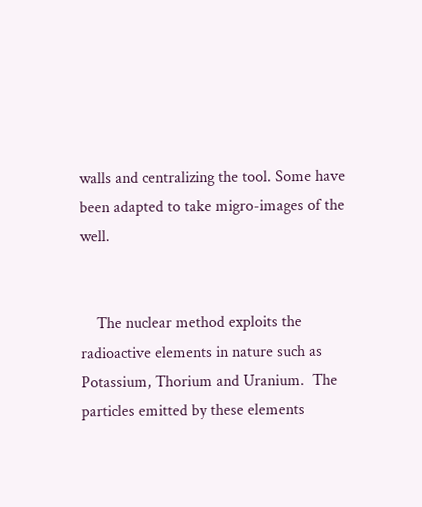walls and centralizing the tool. Some have been adapted to take migro-images of the well.


    The nuclear method exploits the radioactive elements in nature such as Potassium, Thorium and Uranium.  The particles emitted by these elements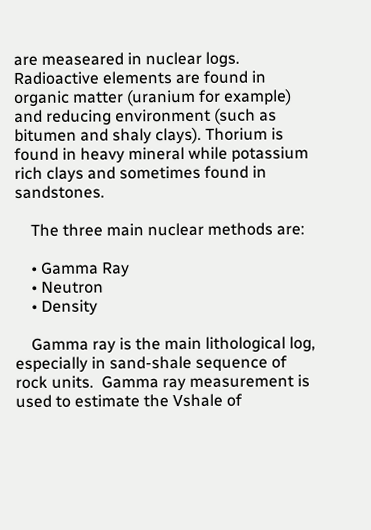are measeared in nuclear logs.  Radioactive elements are found in organic matter (uranium for example) and reducing environment (such as bitumen and shaly clays). Thorium is found in heavy mineral while potassium rich clays and sometimes found in sandstones.

    The three main nuclear methods are:

    • Gamma Ray
    • Neutron
    • Density

    Gamma ray is the main lithological log, especially in sand-shale sequence of rock units.  Gamma ray measurement is used to estimate the Vshale of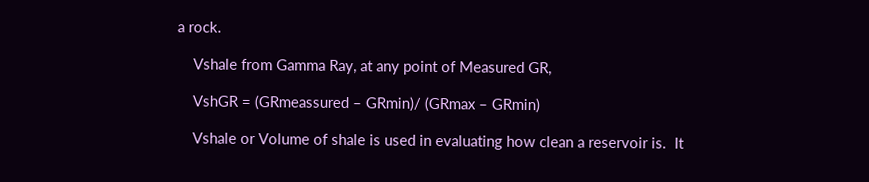a rock.

    Vshale from Gamma Ray, at any point of Measured GR,

    VshGR = (GRmeassured – GRmin)/ (GRmax – GRmin)

    Vshale or Volume of shale is used in evaluating how clean a reservoir is.  It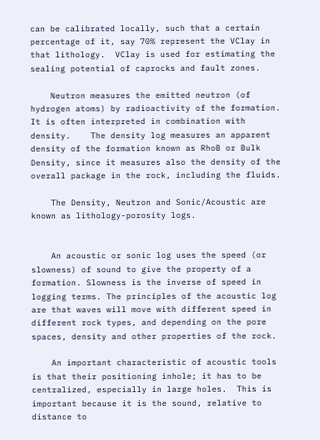can be calibrated locally, such that a certain percentage of it, say 70% represent the VClay in that lithology.  VClay is used for estimating the sealing potential of caprocks and fault zones.

    Neutron measures the emitted neutron (of hydrogen atoms) by radioactivity of the formation. It is often interpreted in combination with density.    The density log measures an apparent density of the formation known as RhoB or Bulk Density, since it measures also the density of the overall package in the rock, including the fluids.

    The Density, Neutron and Sonic/Acoustic are known as lithology-porosity logs.


    An acoustic or sonic log uses the speed (or slowness) of sound to give the property of a formation. Slowness is the inverse of speed in logging terms. The principles of the acoustic log are that waves will move with different speed in different rock types, and depending on the pore spaces, density and other properties of the rock.

    An important characteristic of acoustic tools is that their positioning inhole; it has to be centralized, especially in large holes.  This is important because it is the sound, relative to distance to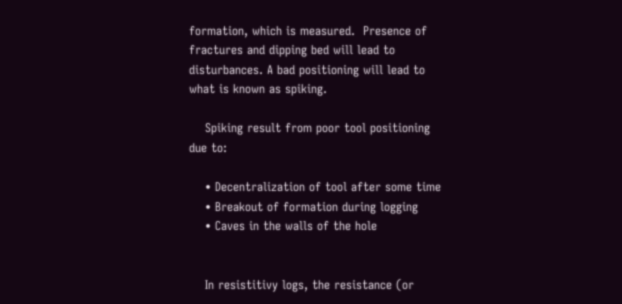formation, which is measured.  Presence of fractures and dipping bed will lead to disturbances. A bad positioning will lead to what is known as spiking.

    Spiking result from poor tool positioning due to:

    • Decentralization of tool after some time
    • Breakout of formation during logging
    • Caves in the walls of the hole


    In resistitivy logs, the resistance (or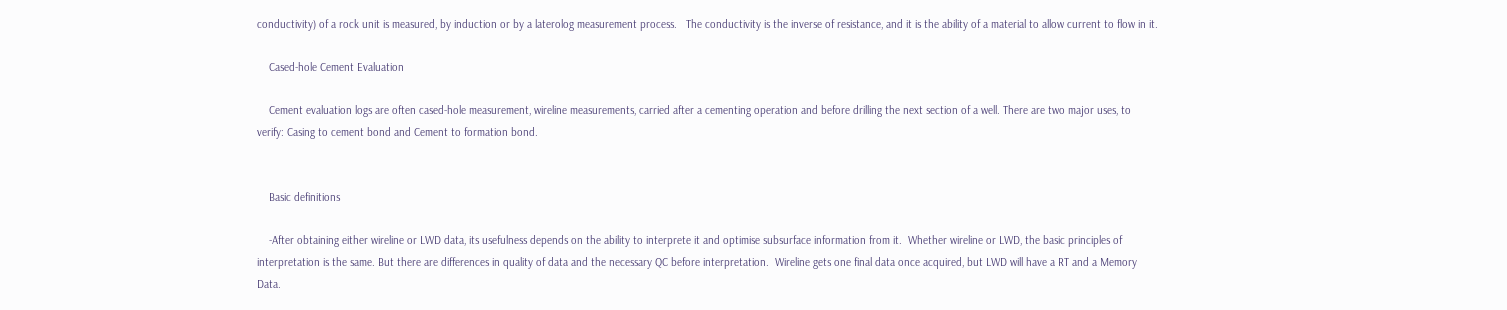conductivity) of a rock unit is measured, by induction or by a laterolog measurement process.   The conductivity is the inverse of resistance, and it is the ability of a material to allow current to flow in it.

    Cased-hole Cement Evaluation

    Cement evaluation logs are often cased-hole measurement, wireline measurements, carried after a cementing operation and before drilling the next section of a well. There are two major uses, to verify: Casing to cement bond and Cement to formation bond.


    Basic definitions

    -After obtaining either wireline or LWD data, its usefulness depends on the ability to interprete it and optimise subsurface information from it.  Whether wireline or LWD, the basic principles of interpretation is the same. But there are differences in quality of data and the necessary QC before interpretation.  Wireline gets one final data once acquired, but LWD will have a RT and a Memory Data.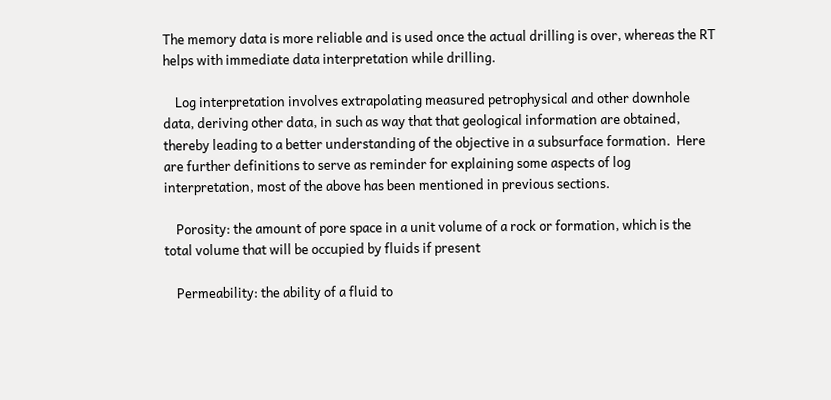The memory data is more reliable and is used once the actual drilling is over, whereas the RT helps with immediate data interpretation while drilling.

    Log interpretation involves extrapolating measured petrophysical and other downhole data, deriving other data, in such as way that that geological information are obtained, thereby leading to a better understanding of the objective in a subsurface formation.  Here are further definitions to serve as reminder for explaining some aspects of log interpretation, most of the above has been mentioned in previous sections.

    Porosity: the amount of pore space in a unit volume of a rock or formation, which is the total volume that will be occupied by fluids if present

    Permeability: the ability of a fluid to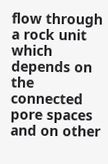flow through a rock unit which depends on the connected pore spaces and on other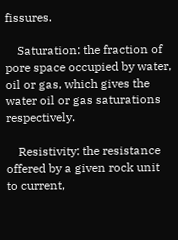fissures.

    Saturation: the fraction of pore space occupied by water, oil or gas, which gives the water oil or gas saturations respectively.

    Resistivity: the resistance offered by a given rock unit to current,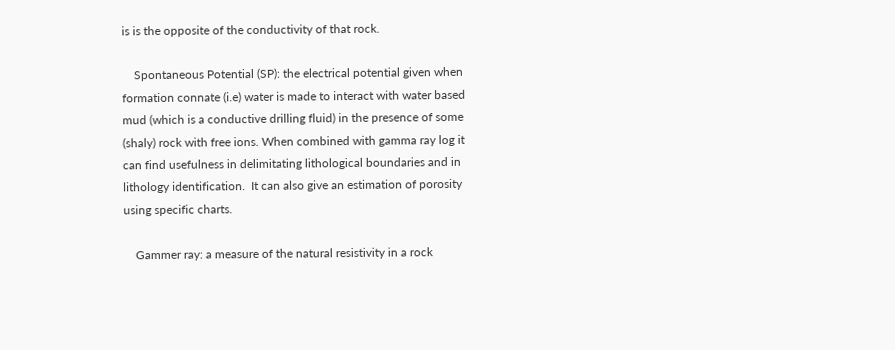is is the opposite of the conductivity of that rock.

    Spontaneous Potential (SP): the electrical potential given when formation connate (i.e) water is made to interact with water based mud (which is a conductive drilling fluid) in the presence of some (shaly) rock with free ions. When combined with gamma ray log it can find usefulness in delimitating lithological boundaries and in lithology identification.  It can also give an estimation of porosity using specific charts.

    Gammer ray: a measure of the natural resistivity in a rock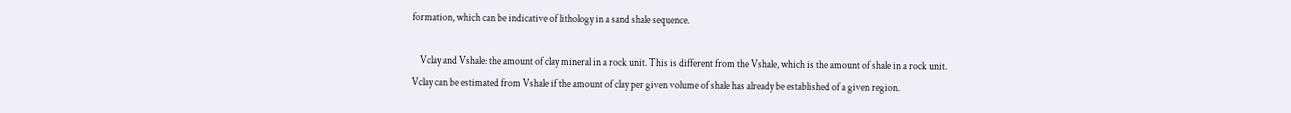formation, which can be indicative of lithology in a sand shale sequence.

    Vclay and Vshale: the amount of clay mineral in a rock unit. This is different from the Vshale, which is the amount of shale in a rock unit.  Vclay can be estimated from Vshale if the amount of clay per given volume of shale has already be established of a given region.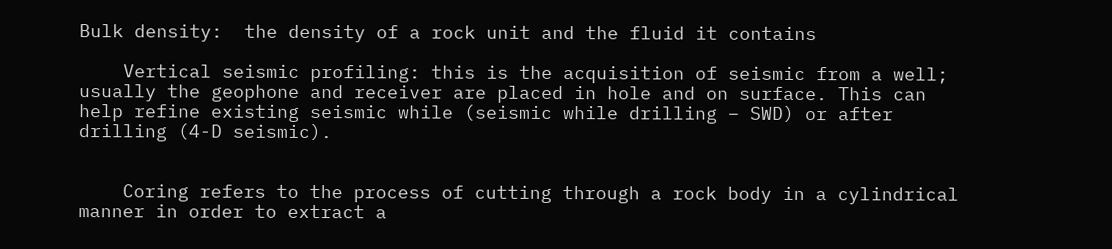Bulk density:  the density of a rock unit and the fluid it contains

    Vertical seismic profiling: this is the acquisition of seismic from a well; usually the geophone and receiver are placed in hole and on surface. This can help refine existing seismic while (seismic while drilling – SWD) or after drilling (4-D seismic).


    Coring refers to the process of cutting through a rock body in a cylindrical manner in order to extract a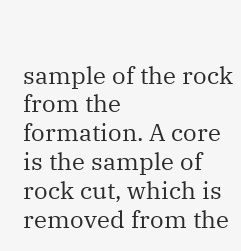sample of the rock from the formation. A core is the sample of rock cut, which is removed from the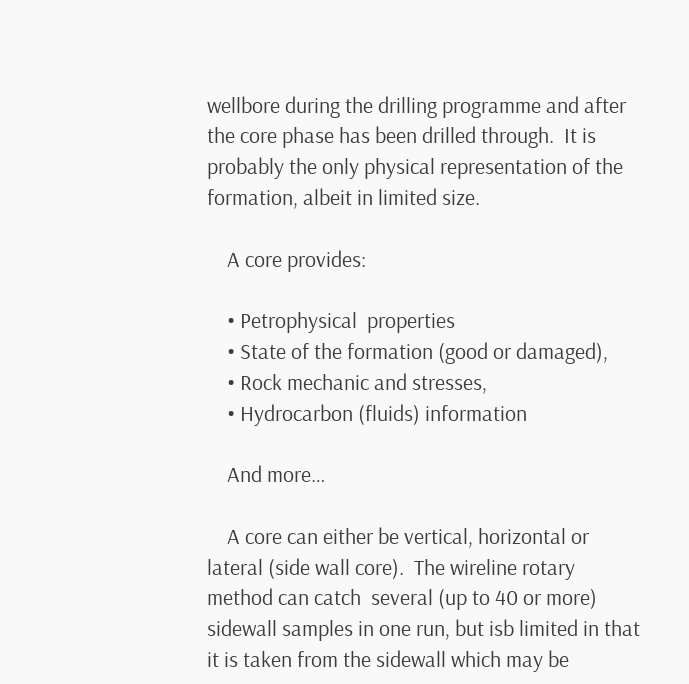wellbore during the drilling programme and after the core phase has been drilled through.  It is probably the only physical representation of the formation, albeit in limited size.

    A core provides:

    • Petrophysical  properties
    • State of the formation (good or damaged),
    • Rock mechanic and stresses,
    • Hydrocarbon (fluids) information

    And more…

    A core can either be vertical, horizontal or lateral (side wall core).  The wireline rotary method can catch  several (up to 40 or more) sidewall samples in one run, but isb limited in that it is taken from the sidewall which may be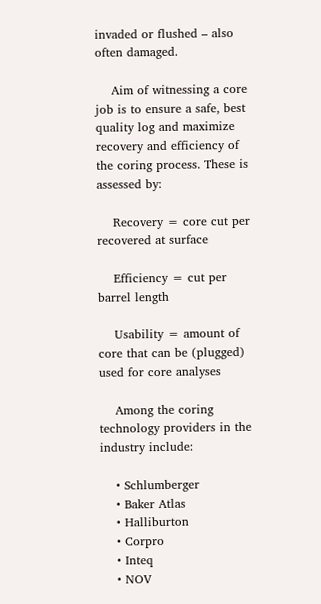invaded or flushed – also often damaged.

    Aim of witnessing a core job is to ensure a safe, best quality log and maximize recovery and efficiency of the coring process. These is assessed by:

    Recovery = core cut per recovered at surface

    Efficiency = cut per barrel length

    Usability = amount of core that can be (plugged) used for core analyses

    Among the coring technology providers in the industry include:

    • Schlumberger
    • Baker Atlas
    • Halliburton
    • Corpro
    • Inteq
    • NOV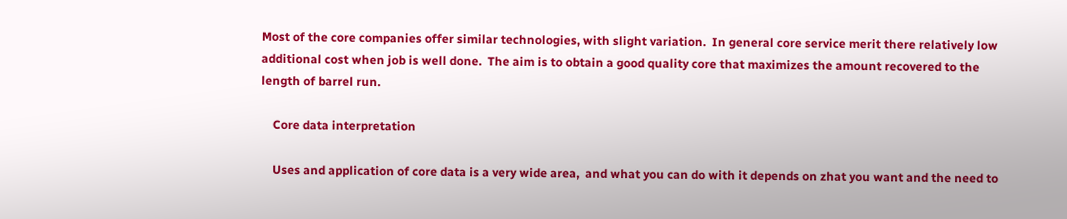Most of the core companies offer similar technologies, with slight variation.  In general core service merit there relatively low additional cost when job is well done.  The aim is to obtain a good quality core that maximizes the amount recovered to the length of barrel run.

    Core data interpretation

    Uses and application of core data is a very wide area,  and what you can do with it depends on zhat you want and the need to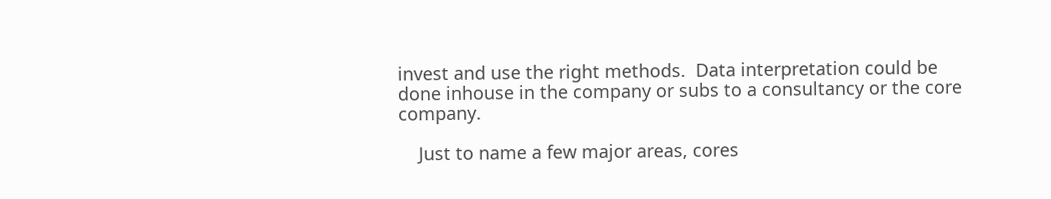invest and use the right methods.  Data interpretation could be done inhouse in the company or subs to a consultancy or the core company.

    Just to name a few major areas, cores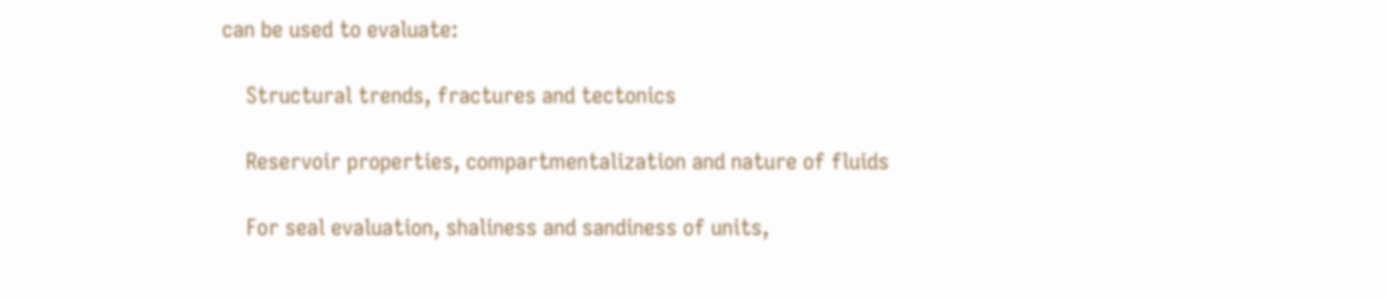can be used to evaluate:

    Structural trends, fractures and tectonics

    Reservoir properties, compartmentalization and nature of fluids

    For seal evaluation, shaliness and sandiness of units,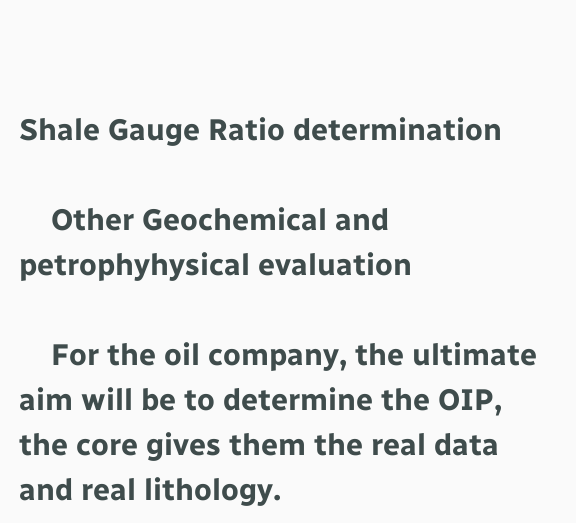Shale Gauge Ratio determination

    Other Geochemical and petrophyhysical evaluation

    For the oil company, the ultimate aim will be to determine the OIP, the core gives them the real data and real lithology.